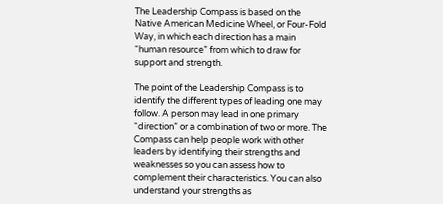The Leadership Compass is based on the Native American Medicine Wheel, or Four-Fold Way, in which each direction has a main “human resource” from which to draw for support and strength.

The point of the Leadership Compass is to identify the different types of leading one may follow. A person may lead in one primary “direction” or a combination of two or more. The Compass can help people work with other leaders by identifying their strengths and weaknesses so you can assess how to complement their characteristics. You can also understand your strengths as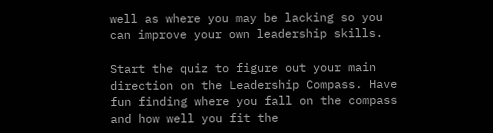well as where you may be lacking so you can improve your own leadership skills.

Start the quiz to figure out your main direction on the Leadership Compass. Have fun finding where you fall on the compass and how well you fit the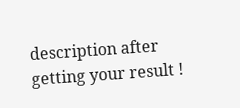description after getting your result !